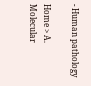- Human pathology

Home > A. Molecular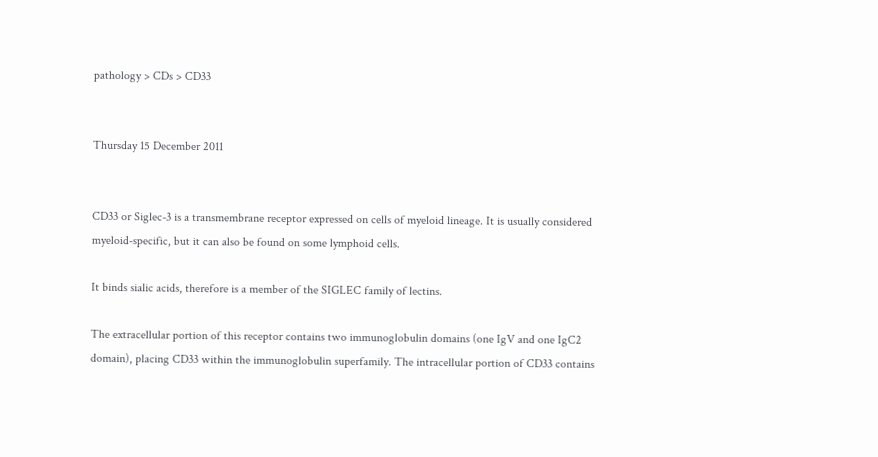pathology > CDs > CD33


Thursday 15 December 2011


CD33 or Siglec-3 is a transmembrane receptor expressed on cells of myeloid lineage. It is usually considered myeloid-specific, but it can also be found on some lymphoid cells.

It binds sialic acids, therefore is a member of the SIGLEC family of lectins.

The extracellular portion of this receptor contains two immunoglobulin domains (one IgV and one IgC2 domain), placing CD33 within the immunoglobulin superfamily. The intracellular portion of CD33 contains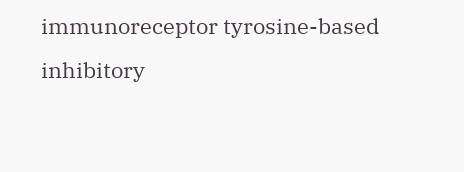immunoreceptor tyrosine-based inhibitory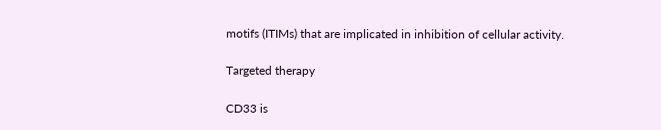motifs (ITIMs) that are implicated in inhibition of cellular activity.

Targeted therapy

CD33 is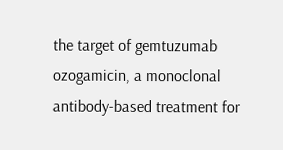the target of gemtuzumab ozogamicin, a monoclonal antibody-based treatment for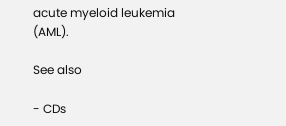acute myeloid leukemia (AML).

See also

- CDs